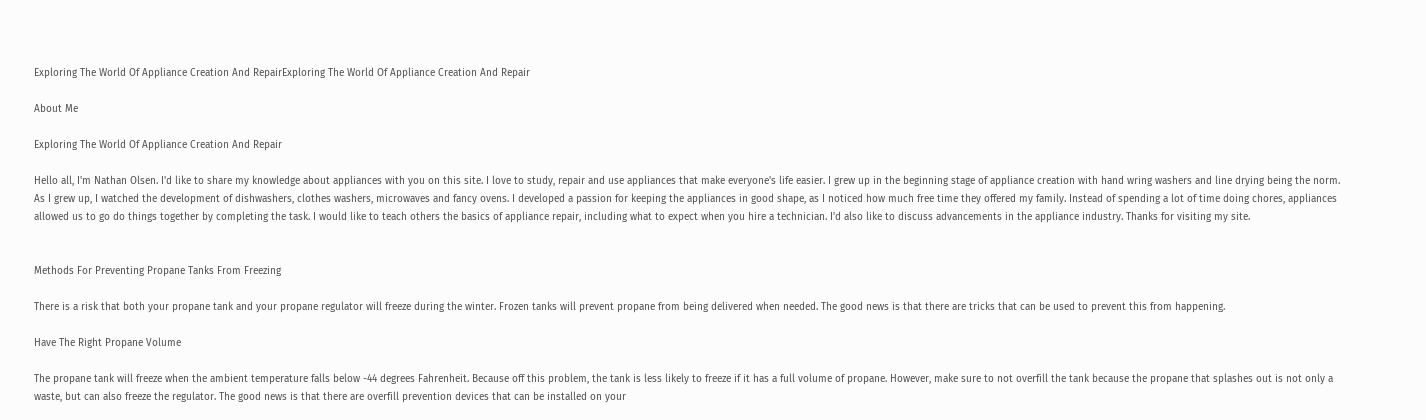Exploring The World Of Appliance Creation And RepairExploring The World Of Appliance Creation And Repair

About Me

Exploring The World Of Appliance Creation And Repair

Hello all, I'm Nathan Olsen. I'd like to share my knowledge about appliances with you on this site. I love to study, repair and use appliances that make everyone's life easier. I grew up in the beginning stage of appliance creation with hand wring washers and line drying being the norm. As I grew up, I watched the development of dishwashers, clothes washers, microwaves and fancy ovens. I developed a passion for keeping the appliances in good shape, as I noticed how much free time they offered my family. Instead of spending a lot of time doing chores, appliances allowed us to go do things together by completing the task. I would like to teach others the basics of appliance repair, including what to expect when you hire a technician. I'd also like to discuss advancements in the appliance industry. Thanks for visiting my site.


Methods For Preventing Propane Tanks From Freezing

There is a risk that both your propane tank and your propane regulator will freeze during the winter. Frozen tanks will prevent propane from being delivered when needed. The good news is that there are tricks that can be used to prevent this from happening.

Have The Right Propane Volume

The propane tank will freeze when the ambient temperature falls below -44 degrees Fahrenheit. Because off this problem, the tank is less likely to freeze if it has a full volume of propane. However, make sure to not overfill the tank because the propane that splashes out is not only a waste, but can also freeze the regulator. The good news is that there are overfill prevention devices that can be installed on your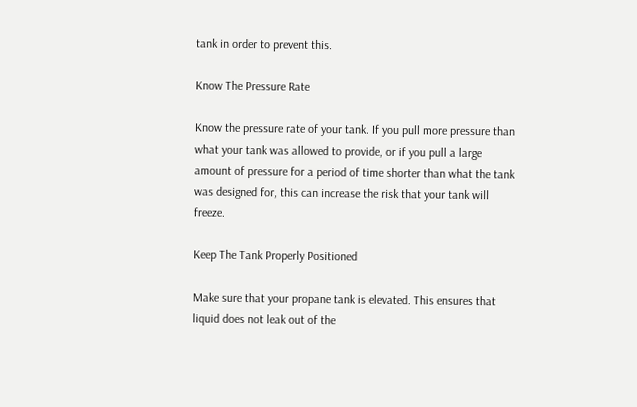tank in order to prevent this.

Know The Pressure Rate

Know the pressure rate of your tank. If you pull more pressure than what your tank was allowed to provide, or if you pull a large amount of pressure for a period of time shorter than what the tank was designed for, this can increase the risk that your tank will freeze.

Keep The Tank Properly Positioned

Make sure that your propane tank is elevated. This ensures that liquid does not leak out of the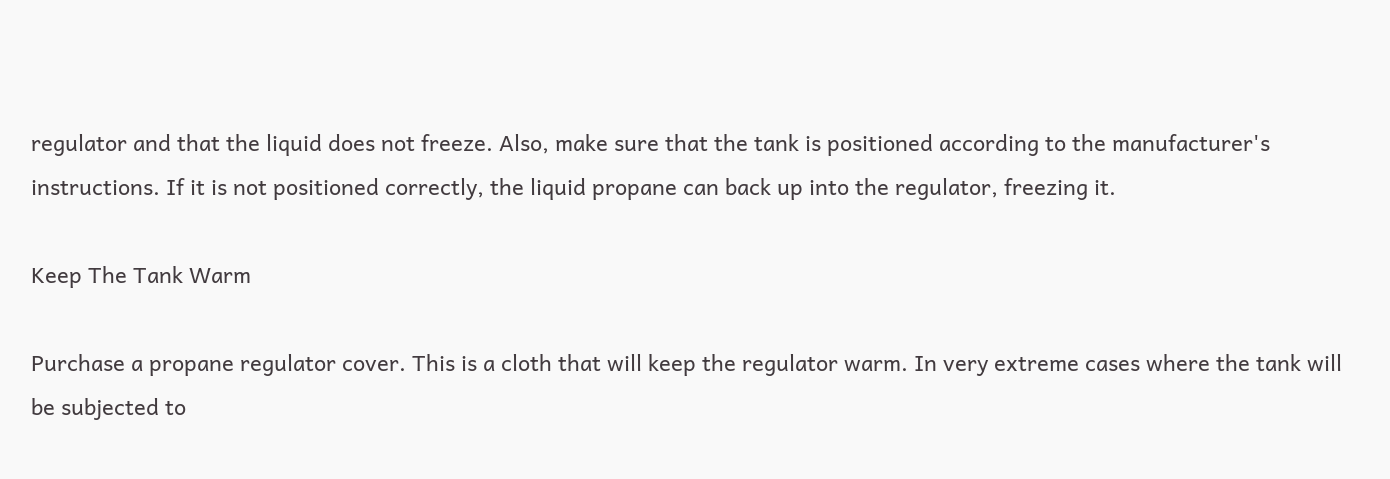regulator and that the liquid does not freeze. Also, make sure that the tank is positioned according to the manufacturer's instructions. If it is not positioned correctly, the liquid propane can back up into the regulator, freezing it.

Keep The Tank Warm

Purchase a propane regulator cover. This is a cloth that will keep the regulator warm. In very extreme cases where the tank will be subjected to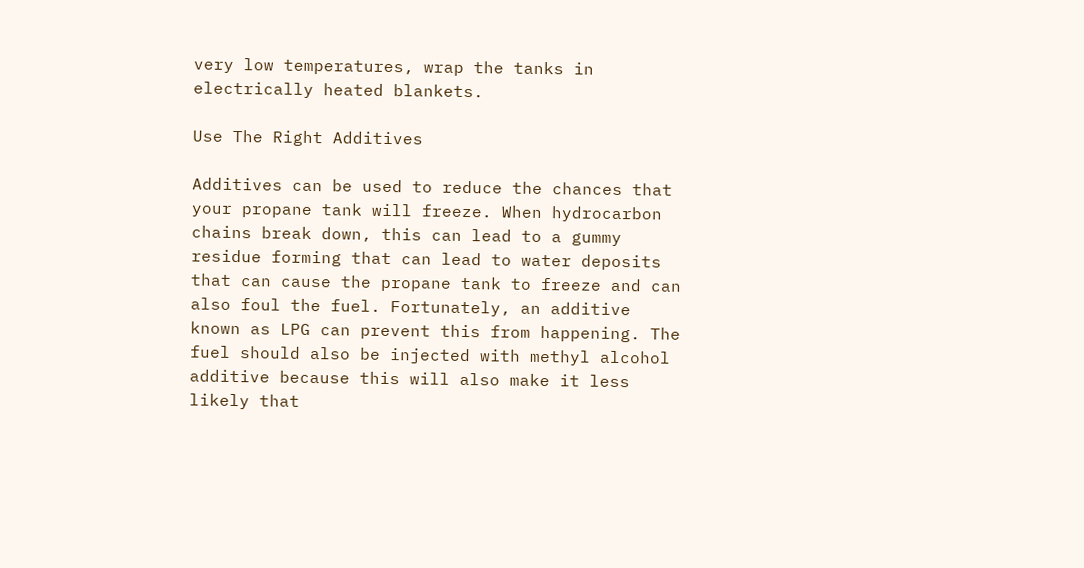very low temperatures, wrap the tanks in electrically heated blankets.

Use The Right Additives

Additives can be used to reduce the chances that your propane tank will freeze. When hydrocarbon chains break down, this can lead to a gummy residue forming that can lead to water deposits that can cause the propane tank to freeze and can also foul the fuel. Fortunately, an additive known as LPG can prevent this from happening. The fuel should also be injected with methyl alcohol additive because this will also make it less likely that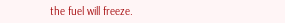the fuel will freeze.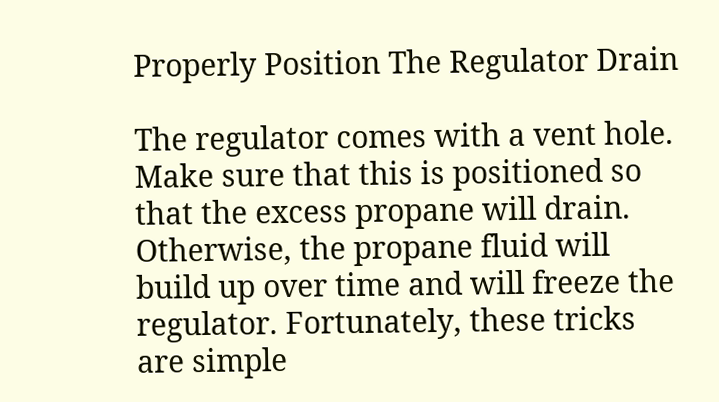Properly Position The Regulator Drain

The regulator comes with a vent hole. Make sure that this is positioned so that the excess propane will drain. Otherwise, the propane fluid will build up over time and will freeze the regulator. Fortunately, these tricks are simple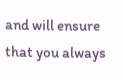and will ensure that you always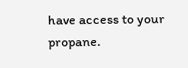have access to your propane.